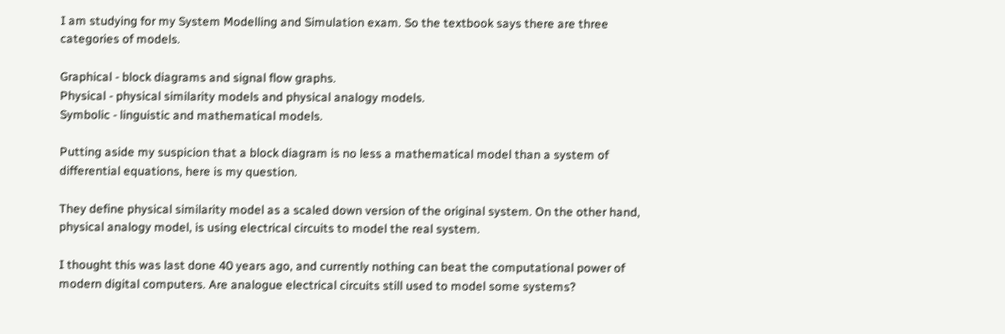I am studying for my System Modelling and Simulation exam. So the textbook says there are three categories of models.

Graphical - block diagrams and signal flow graphs.
Physical - physical similarity models and physical analogy models.
Symbolic - linguistic and mathematical models.

Putting aside my suspicion that a block diagram is no less a mathematical model than a system of differential equations, here is my question.

They define physical similarity model as a scaled down version of the original system. On the other hand, physical analogy model, is using electrical circuits to model the real system.

I thought this was last done 40 years ago, and currently nothing can beat the computational power of modern digital computers. Are analogue electrical circuits still used to model some systems?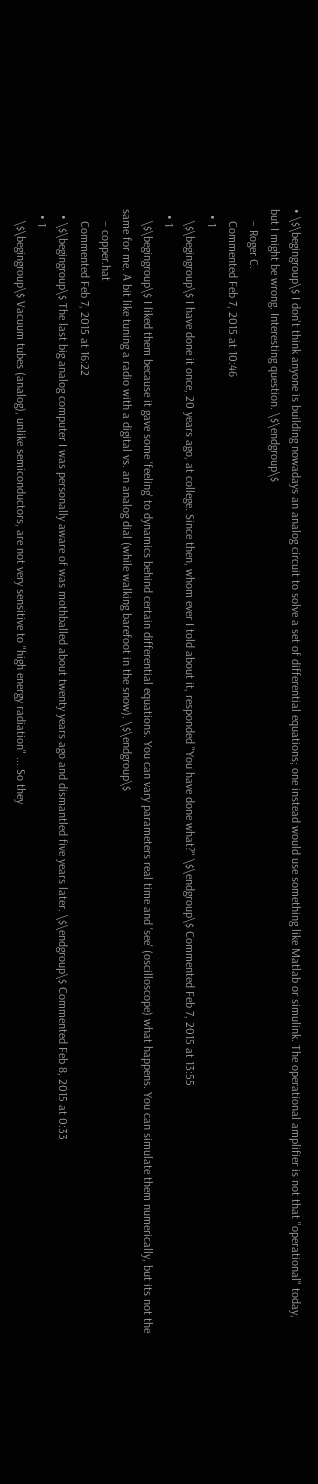• \$\begingroup\$ I don't think anyone is building nowadays an analog circuit to solve a set of differential equations; one instead would use something like Matlab or simulink. The operational amplifier is not that "operational" today, but I might be wrong. Interesting question. \$\endgroup\$
    – Roger C.
    Commented Feb 7, 2015 at 10:46
  • 1
    \$\begingroup\$ I have done it once, 20 years ago, at college. Since then, whom ever I told about it, responded "You have done what?" \$\endgroup\$ Commented Feb 7, 2015 at 13:55
  • 1
    \$\begingroup\$ I liked them because it gave some 'feeling' to dynamics behind certain differential equations. You can vary parameters real time and 'see' (oscilloscope) what happens. You can simulate them numerically, but its not the same for me. A bit like tuning a radio with a digital vs. an analog dial (while walking barefoot in the snow). \$\endgroup\$
    – copper.hat
    Commented Feb 7, 2015 at 16:22
  • \$\begingroup\$ The last big analog computer I was personally aware of was mothballed about twenty years ago and dismantled five years later. \$\endgroup\$ Commented Feb 8, 2015 at 0:33
  • 1
    \$\begingroup\$ Vacuum tubes (analog), unlike semiconductors, are not very sensitive to "high energy radiation" ... So they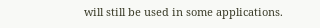will still be used in some applications.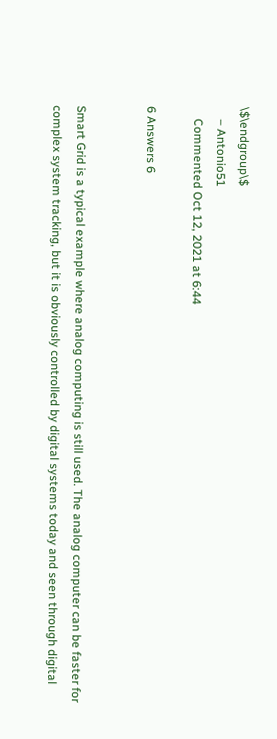\$\endgroup\$
    – Antonio51
    Commented Oct 12, 2021 at 6:44

6 Answers 6


Smart Grid is a typical example where analog computing is still used. The analog computer can be faster for complex system tracking, but it is obviously controlled by digital systems today and seen through digital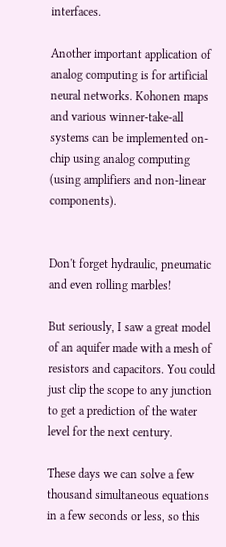interfaces.

Another important application of analog computing is for artificial neural networks. Kohonen maps and various winner-take-all systems can be implemented on-chip using analog computing (using amplifiers and non-linear components).


Don't forget hydraulic, pneumatic and even rolling marbles!

But seriously, I saw a great model of an aquifer made with a mesh of resistors and capacitors. You could just clip the scope to any junction to get a prediction of the water level for the next century.

These days we can solve a few thousand simultaneous equations in a few seconds or less, so this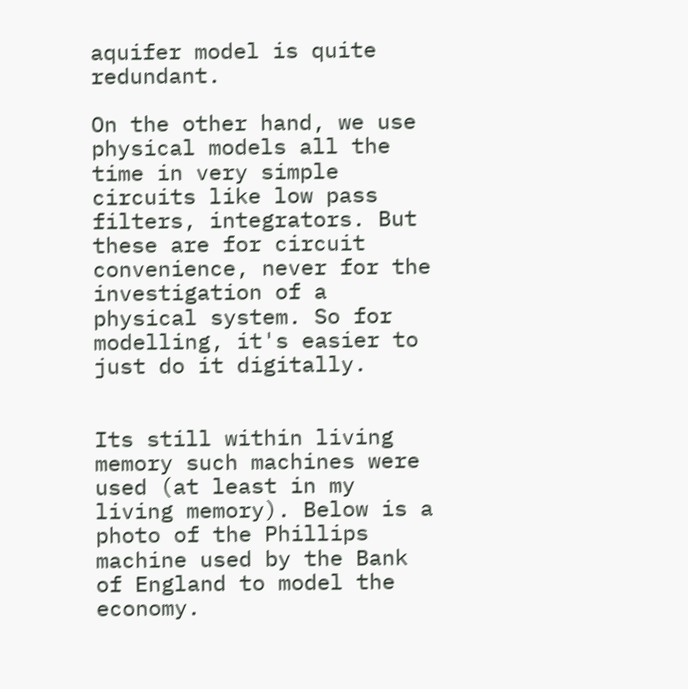aquifer model is quite redundant.

On the other hand, we use physical models all the time in very simple circuits like low pass filters, integrators. But these are for circuit convenience, never for the investigation of a physical system. So for modelling, it's easier to just do it digitally.


Its still within living memory such machines were used (at least in my living memory). Below is a photo of the Phillips machine used by the Bank of England to model the economy.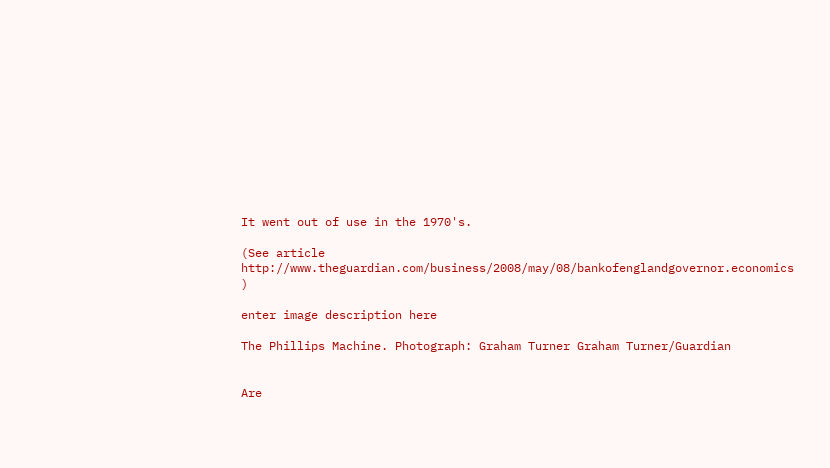It went out of use in the 1970's.

(See article http://www.theguardian.com/business/2008/may/08/bankofenglandgovernor.economics )

enter image description here

The Phillips Machine. Photograph: Graham Turner Graham Turner/Guardian


Are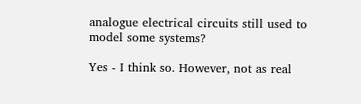analogue electrical circuits still used to model some systems?

Yes - I think so. However, not as real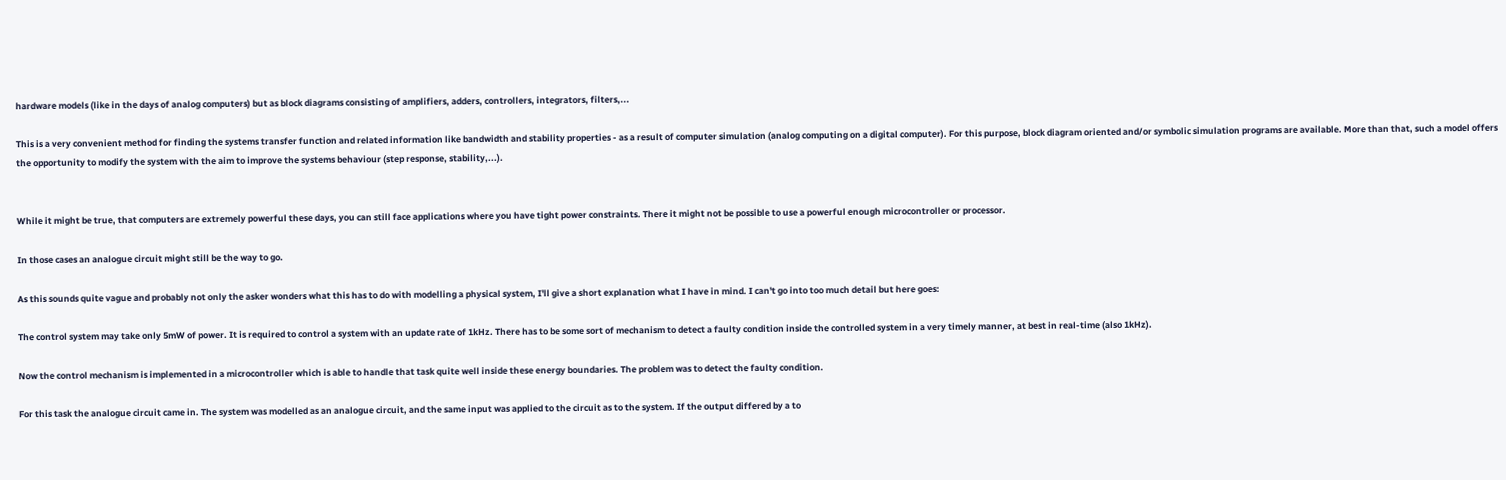hardware models (like in the days of analog computers) but as block diagrams consisting of amplifiers, adders, controllers, integrators, filters,...

This is a very convenient method for finding the systems transfer function and related information like bandwidth and stability properties - as a result of computer simulation (analog computing on a digital computer). For this purpose, block diagram oriented and/or symbolic simulation programs are available. More than that, such a model offers the opportunity to modify the system with the aim to improve the systems behaviour (step response, stability,...).


While it might be true, that computers are extremely powerful these days, you can still face applications where you have tight power constraints. There it might not be possible to use a powerful enough microcontroller or processor.

In those cases an analogue circuit might still be the way to go.

As this sounds quite vague and probably not only the asker wonders what this has to do with modelling a physical system, I'll give a short explanation what I have in mind. I can't go into too much detail but here goes:

The control system may take only 5mW of power. It is required to control a system with an update rate of 1kHz. There has to be some sort of mechanism to detect a faulty condition inside the controlled system in a very timely manner, at best in real-time (also 1kHz).

Now the control mechanism is implemented in a microcontroller which is able to handle that task quite well inside these energy boundaries. The problem was to detect the faulty condition.

For this task the analogue circuit came in. The system was modelled as an analogue circuit, and the same input was applied to the circuit as to the system. If the output differed by a to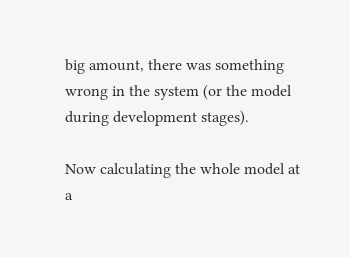big amount, there was something wrong in the system (or the model during development stages).

Now calculating the whole model at a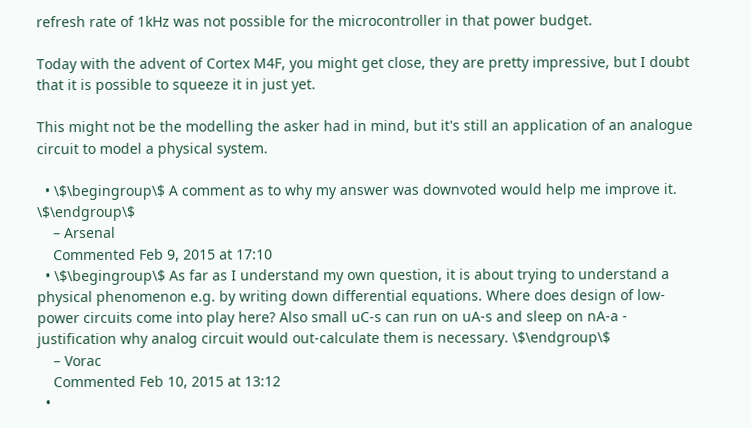refresh rate of 1kHz was not possible for the microcontroller in that power budget.

Today with the advent of Cortex M4F, you might get close, they are pretty impressive, but I doubt that it is possible to squeeze it in just yet.

This might not be the modelling the asker had in mind, but it's still an application of an analogue circuit to model a physical system.

  • \$\begingroup\$ A comment as to why my answer was downvoted would help me improve it. \$\endgroup\$
    – Arsenal
    Commented Feb 9, 2015 at 17:10
  • \$\begingroup\$ As far as I understand my own question, it is about trying to understand a physical phenomenon e.g. by writing down differential equations. Where does design of low-power circuits come into play here? Also small uC-s can run on uA-s and sleep on nA-a - justification why analog circuit would out-calculate them is necessary. \$\endgroup\$
    – Vorac
    Commented Feb 10, 2015 at 13:12
  •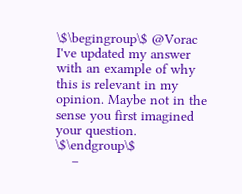\$\begingroup\$ @Vorac I've updated my answer with an example of why this is relevant in my opinion. Maybe not in the sense you first imagined your question. \$\endgroup\$
    –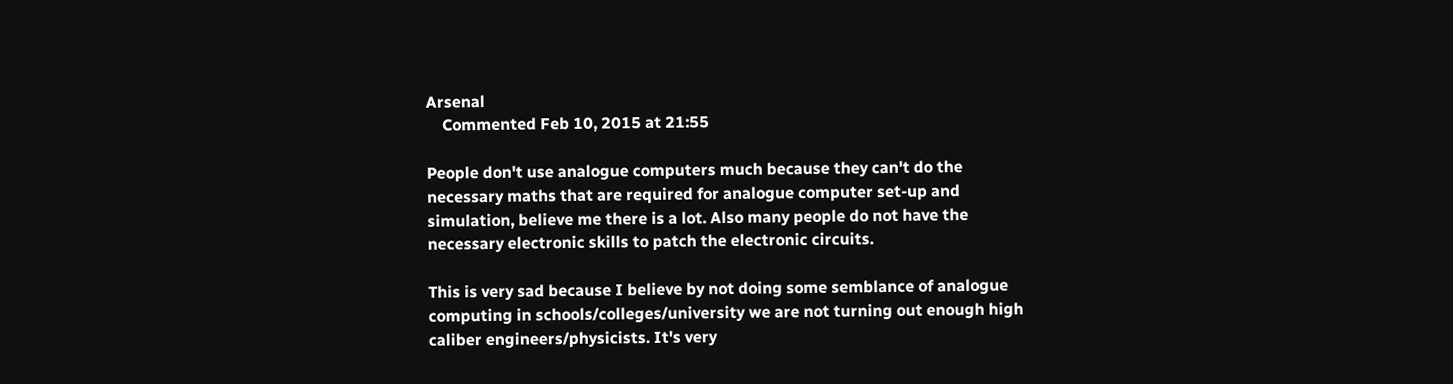Arsenal
    Commented Feb 10, 2015 at 21:55

People don't use analogue computers much because they can't do the necessary maths that are required for analogue computer set-up and simulation, believe me there is a lot. Also many people do not have the necessary electronic skills to patch the electronic circuits.

This is very sad because I believe by not doing some semblance of analogue computing in schools/colleges/university we are not turning out enough high caliber engineers/physicists. It's very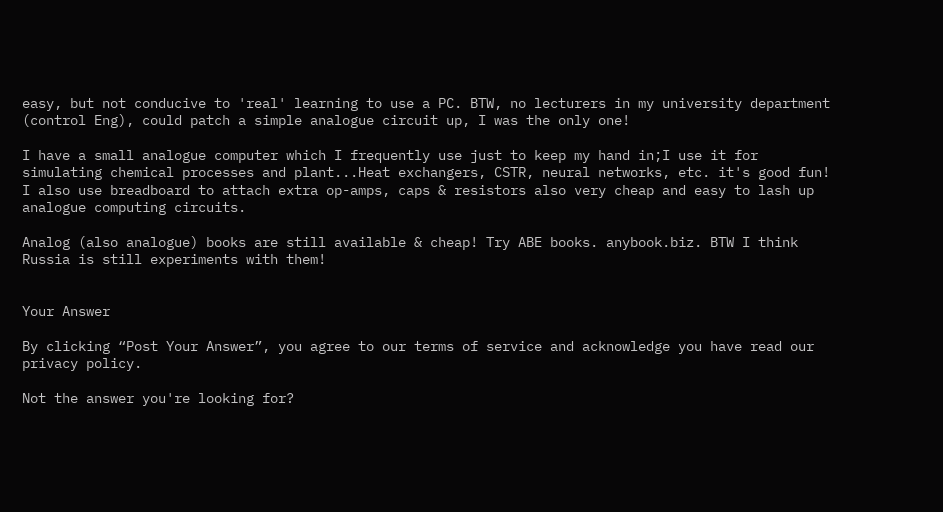easy, but not conducive to 'real' learning to use a PC. BTW, no lecturers in my university department (control Eng), could patch a simple analogue circuit up, I was the only one!

I have a small analogue computer which I frequently use just to keep my hand in;I use it for simulating chemical processes and plant...Heat exchangers, CSTR, neural networks, etc. it's good fun! I also use breadboard to attach extra op-amps, caps & resistors also very cheap and easy to lash up analogue computing circuits.

Analog (also analogue) books are still available & cheap! Try ABE books. anybook.biz. BTW I think Russia is still experiments with them!


Your Answer

By clicking “Post Your Answer”, you agree to our terms of service and acknowledge you have read our privacy policy.

Not the answer you're looking for?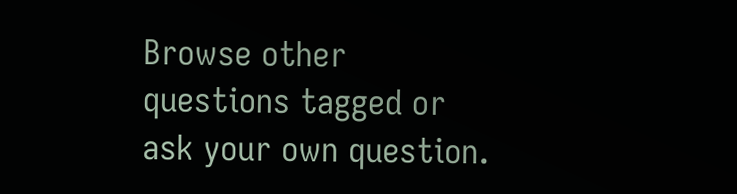Browse other questions tagged or ask your own question.